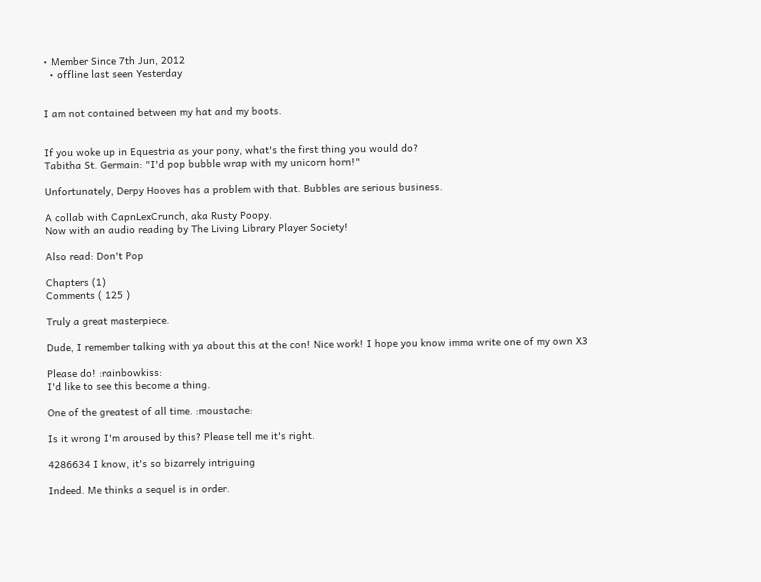• Member Since 7th Jun, 2012
  • offline last seen Yesterday


I am not contained between my hat and my boots.


If you woke up in Equestria as your pony, what's the first thing you would do?
Tabitha St. Germain: "I'd pop bubble wrap with my unicorn horn!"

Unfortunately, Derpy Hooves has a problem with that. Bubbles are serious business.

A collab with CapnLexCrunch, aka Rusty Poopy.
Now with an audio reading by The Living Library Player Society!

Also read: Don't Pop

Chapters (1)
Comments ( 125 )

Truly a great masterpiece.

Dude, I remember talking with ya about this at the con! Nice work! I hope you know imma write one of my own X3

Please do! :rainbowkiss:
I'd like to see this become a thing.

One of the greatest of all time. :moustache:

Is it wrong I'm aroused by this? Please tell me it's right.

4286634 I know, it's so bizarrely intriguing

Indeed. Me thinks a sequel is in order.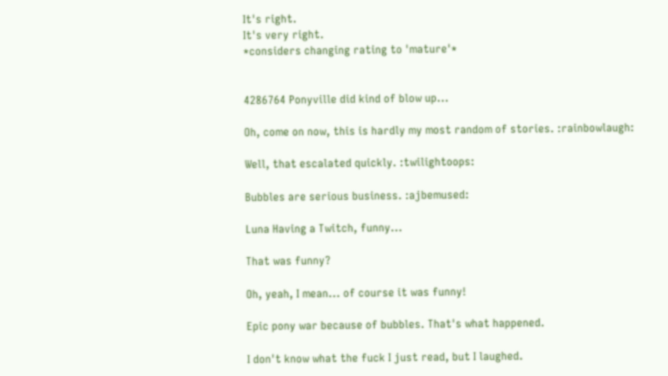It's right.
It's very right.
*considers changing rating to 'mature'*


4286764 Ponyville did kind of blow up...

Oh, come on now, this is hardly my most random of stories. :rainbowlaugh:

Well, that escalated quickly. :twilightoops:

Bubbles are serious business. :ajbemused:

Luna Having a Twitch, funny...

That was funny?

Oh, yeah, I mean... of course it was funny!

Epic pony war because of bubbles. That's what happened.

I don't know what the fuck I just read, but I laughed.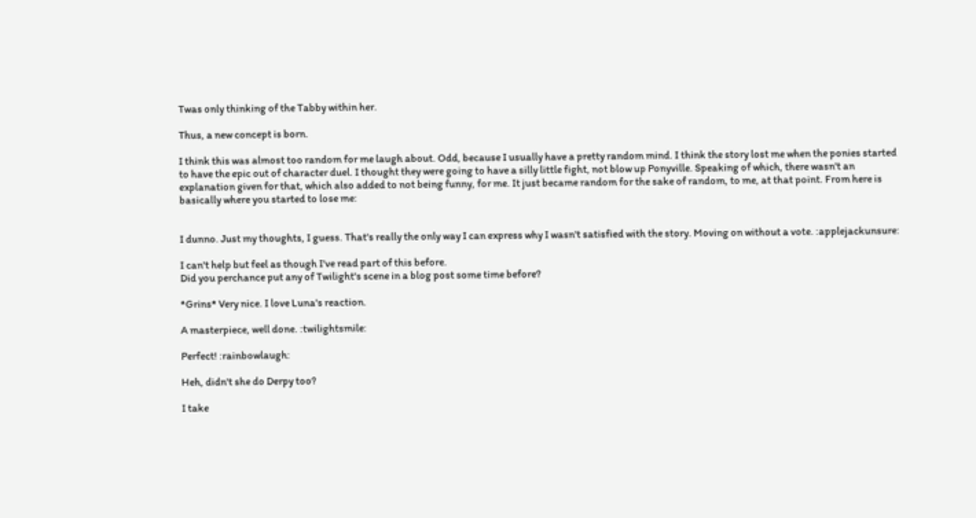Twas only thinking of the Tabby within her.

Thus, a new concept is born.

I think this was almost too random for me laugh about. Odd, because I usually have a pretty random mind. I think the story lost me when the ponies started to have the epic out of character duel. I thought they were going to have a silly little fight, not blow up Ponyville. Speaking of which, there wasn't an explanation given for that, which also added to not being funny, for me. It just became random for the sake of random, to me, at that point. From here is basically where you started to lose me:


I dunno. Just my thoughts, I guess. That's really the only way I can express why I wasn't satisfied with the story. Moving on without a vote. :applejackunsure:

I can't help but feel as though I've read part of this before.
Did you perchance put any of Twilight's scene in a blog post some time before?

*Grins* Very nice. I love Luna's reaction.

A masterpiece, well done. :twilightsmile:

Perfect! :rainbowlaugh:

Heh, didn't she do Derpy too?

I take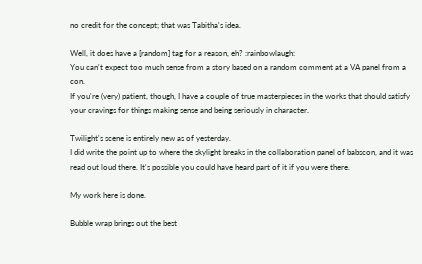no credit for the concept; that was Tabitha's idea.

Well, it does have a [random] tag for a reason, eh? :rainbowlaugh:
You can't expect too much sense from a story based on a random comment at a VA panel from a con.
If you're (very) patient, though, I have a couple of true masterpieces in the works that should satisfy your cravings for things making sense and being seriously in character.

Twilight's scene is entirely new as of yesterday.
I did write the point up to where the skylight breaks in the collaboration panel of babscon, and it was read out loud there. It's possible you could have heard part of it if you were there.

My work here is done.

Bubble wrap brings out the best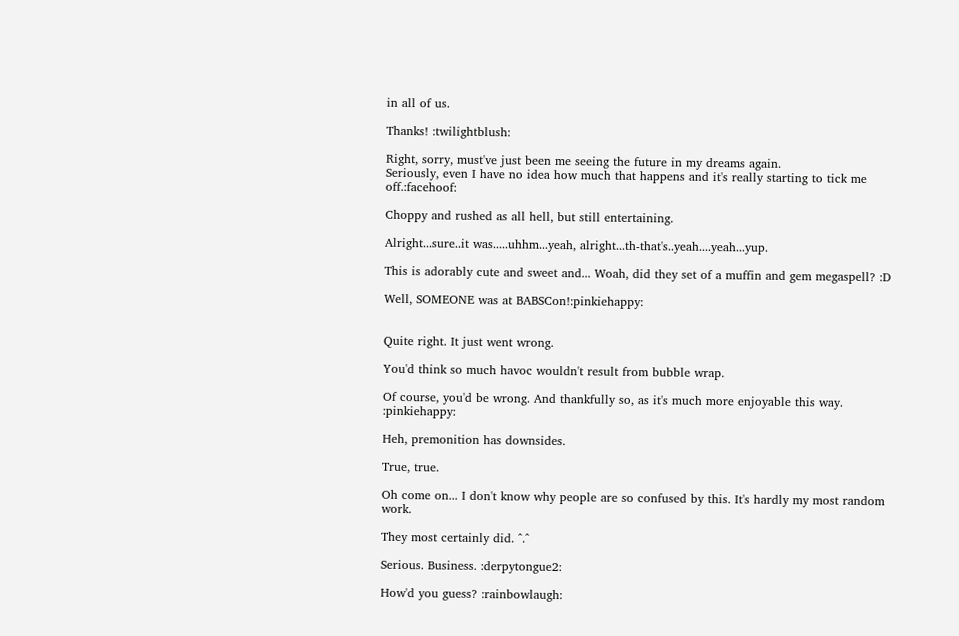in all of us.

Thanks! :twilightblush:

Right, sorry, must've just been me seeing the future in my dreams again.
Seriously, even I have no idea how much that happens and it's really starting to tick me off.:facehoof:

Choppy and rushed as all hell, but still entertaining.

Alright...sure..it was.....uhhm...yeah, alright...th-that's..yeah....yeah...yup.

This is adorably cute and sweet and... Woah, did they set of a muffin and gem megaspell? :D

Well, SOMEONE was at BABSCon!:pinkiehappy:


Quite right. It just went wrong.

You'd think so much havoc wouldn't result from bubble wrap.

Of course, you'd be wrong. And thankfully so, as it's much more enjoyable this way. :pinkiehappy:

Heh, premonition has downsides.

True, true.

Oh come on... I don't know why people are so confused by this. It's hardly my most random work.

They most certainly did. ^.^

Serious. Business. :derpytongue2:

How'd you guess? :rainbowlaugh: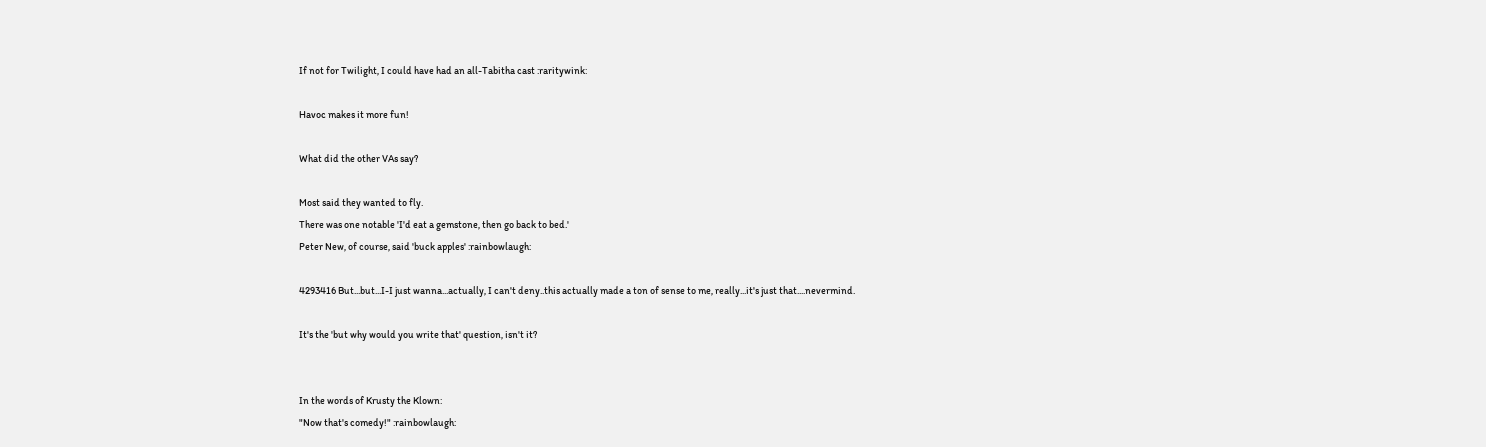If not for Twilight, I could have had an all-Tabitha cast :raritywink:

Havoc makes it more fun!

What did the other VAs say?

Most said they wanted to fly.
There was one notable 'I'd eat a gemstone, then go back to bed.'
Peter New, of course, said 'buck apples' :rainbowlaugh:

4293416 But...but...I-I just wanna...actually, I can't deny..this actually made a ton of sense to me, really...it's just that....nevermind.

It's the 'but why would you write that' question, isn't it?


In the words of Krusty the Klown:
"Now that's comedy!" :rainbowlaugh: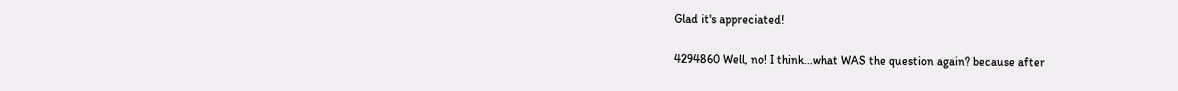Glad it's appreciated!

4294860 Well, no! I think...what WAS the question again? because after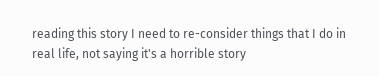reading this story I need to re-consider things that I do in real life, not saying it's a horrible story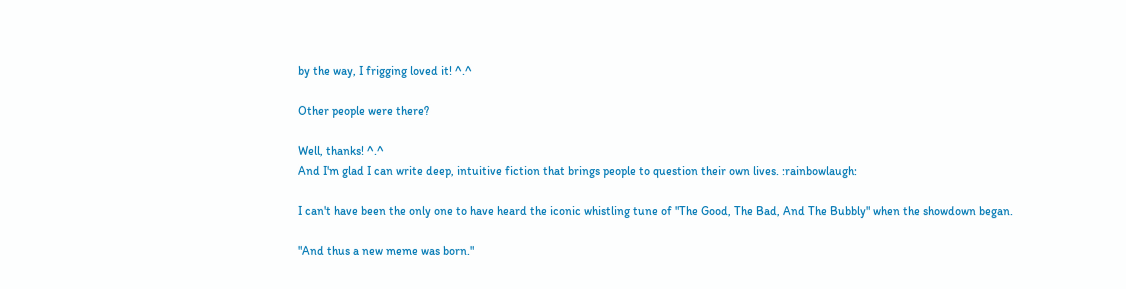by the way, I frigging loved it! ^.^

Other people were there?

Well, thanks! ^.^
And I'm glad I can write deep, intuitive fiction that brings people to question their own lives. :rainbowlaugh:

I can't have been the only one to have heard the iconic whistling tune of "The Good, The Bad, And The Bubbly" when the showdown began.

"And thus a new meme was born."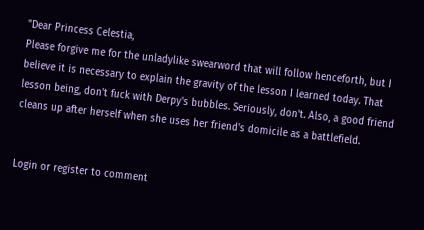"Dear Princess Celestia,
Please forgive me for the unladylike swearword that will follow henceforth, but I believe it is necessary to explain the gravity of the lesson I learned today. That lesson being, don't fuck with Derpy's bubbles. Seriously, don't. Also, a good friend cleans up after herself when she uses her friend's domicile as a battlefield.


Login or register to comment